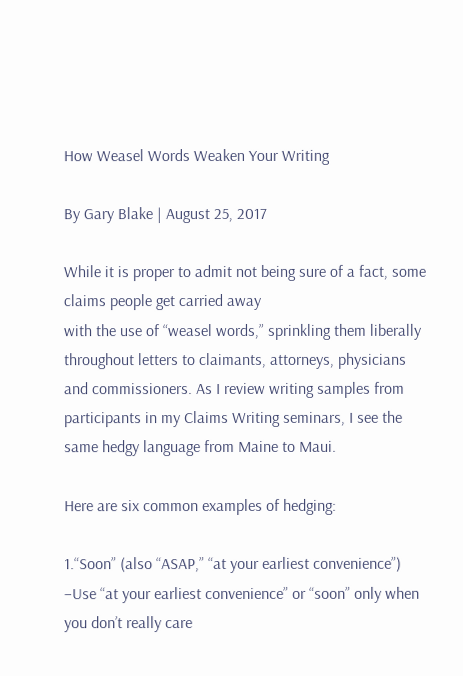How Weasel Words Weaken Your Writing

By Gary Blake | August 25, 2017

While it is proper to admit not being sure of a fact, some claims people get carried away
with the use of “weasel words,” sprinkling them liberally throughout letters to claimants, attorneys, physicians and commissioners. As I review writing samples from participants in my Claims Writing seminars, I see the same hedgy language from Maine to Maui.

Here are six common examples of hedging:

1.“Soon” (also “ASAP,” “at your earliest convenience”) –Use “at your earliest convenience” or “soon” only when you don’t really care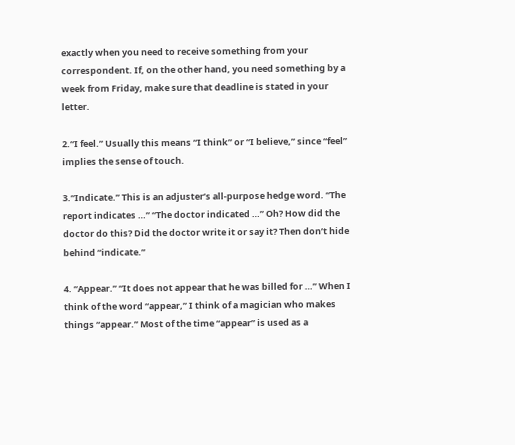exactly when you need to receive something from your correspondent. If, on the other hand, you need something by a week from Friday, make sure that deadline is stated in your letter.

2.“I feel.” Usually this means “I think” or “I believe,” since “feel” implies the sense of touch.

3.“Indicate.” This is an adjuster’s all-purpose hedge word. “The report indicates …” “The doctor indicated …” Oh? How did the doctor do this? Did the doctor write it or say it? Then don’t hide behind “indicate.”

4. “Appear.” “It does not appear that he was billed for …” When I think of the word “appear,” I think of a magician who makes things “appear.” Most of the time “appear” is used as a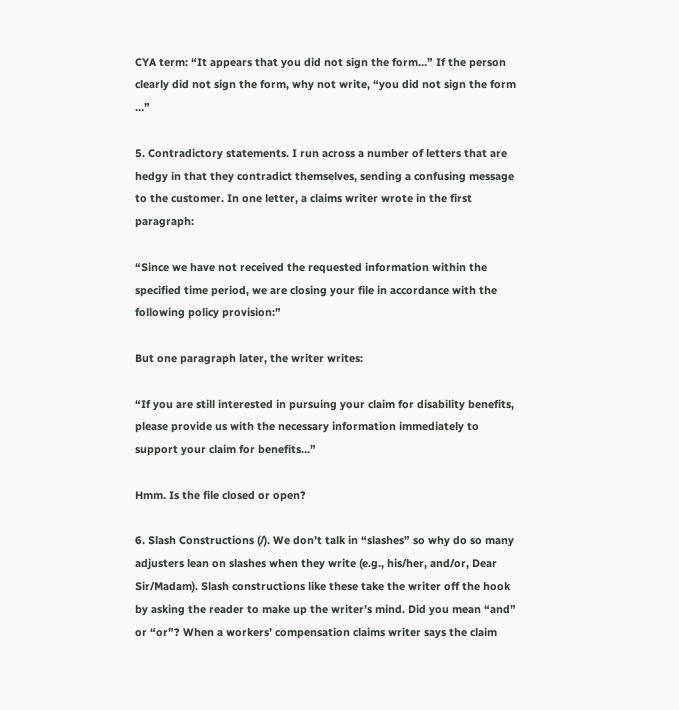CYA term: “It appears that you did not sign the form…” If the person clearly did not sign the form, why not write, “you did not sign the form …”

5. Contradictory statements. I run across a number of letters that are hedgy in that they contradict themselves, sending a confusing message to the customer. In one letter, a claims writer wrote in the first paragraph:

“Since we have not received the requested information within the specified time period, we are closing your file in accordance with the following policy provision:”

But one paragraph later, the writer writes:

“If you are still interested in pursuing your claim for disability benefits, please provide us with the necessary information immediately to support your claim for benefits…”

Hmm. Is the file closed or open?

6. Slash Constructions (/). We don’t talk in “slashes” so why do so many adjusters lean on slashes when they write (e.g., his/her, and/or, Dear Sir/Madam). Slash constructions like these take the writer off the hook by asking the reader to make up the writer’s mind. Did you mean “and” or “or”? When a workers’ compensation claims writer says the claim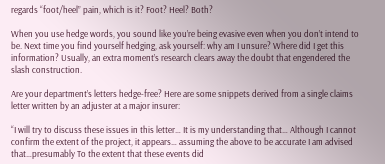regards “foot/heel” pain, which is it? Foot? Heel? Both?

When you use hedge words, you sound like you’re being evasive even when you don’t intend to be. Next time you find yourself hedging, ask yourself: why am I unsure? Where did I get this information? Usually, an extra moment’s research clears away the doubt that engendered the slash construction.

Are your department’s letters hedge-free? Here are some snippets derived from a single claims letter written by an adjuster at a major insurer:

“I will try to discuss these issues in this letter… It is my understanding that… Although I cannot confirm the extent of the project, it appears… assuming the above to be accurate I am advised that…presumably To the extent that these events did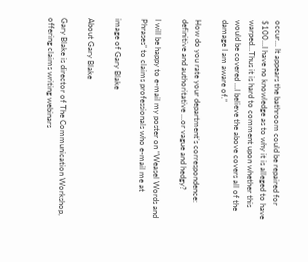occur… It appears the bathroom could be repaired for $100…I have no knowledge as to why it is alleged to have warped…Thus it is hard to comment upon whether this would be covered …I believe the above covers all of the damage I am aware of.”

How do you rate your department’s correspondence: definitive and authoritative …or vague and hedgy?

I will be happy to e-mail my poster on “Weasel Words and Phrases” to claims professionals who e-mail me at

image of Gary Blake

About Gary Blake

Gary Blake is director of The Communication Workshop, offering claims writing webinars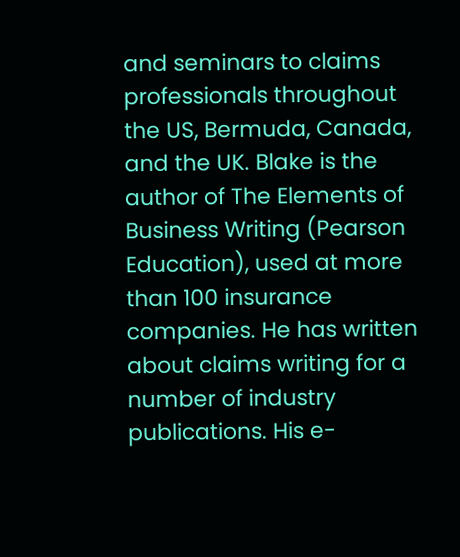and seminars to claims professionals throughout the US, Bermuda, Canada, and the UK. Blake is the author of The Elements of Business Writing (Pearson Education), used at more than 100 insurance companies. He has written about claims writing for a number of industry publications. His e-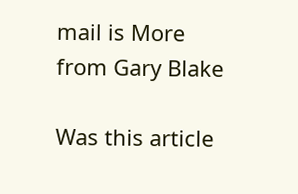mail is More from Gary Blake

Was this article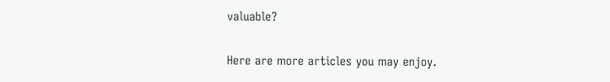valuable?

Here are more articles you may enjoy.